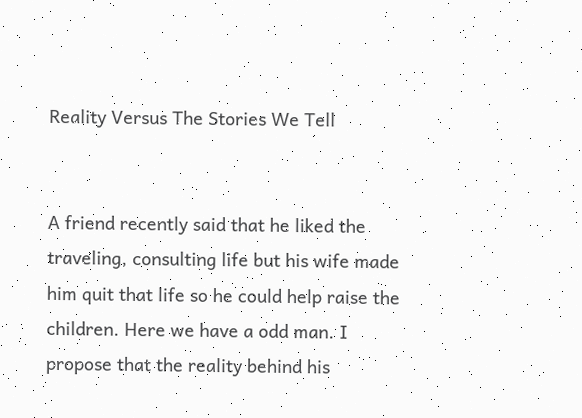Reality Versus The Stories We Tell


A friend recently said that he liked the traveling, consulting life but his wife made him quit that life so he could help raise the children. Here we have a odd man. I propose that the reality behind his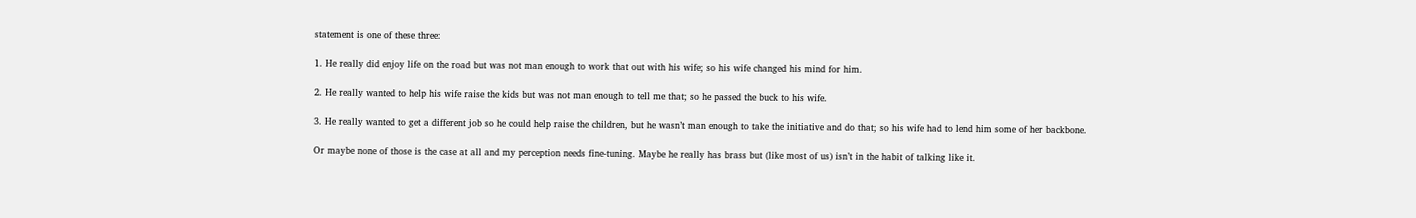statement is one of these three:

1. He really did enjoy life on the road but was not man enough to work that out with his wife; so his wife changed his mind for him.

2. He really wanted to help his wife raise the kids but was not man enough to tell me that; so he passed the buck to his wife.

3. He really wanted to get a different job so he could help raise the children, but he wasn’t man enough to take the initiative and do that; so his wife had to lend him some of her backbone.

Or maybe none of those is the case at all and my perception needs fine-tuning. Maybe he really has brass but (like most of us) isn’t in the habit of talking like it.